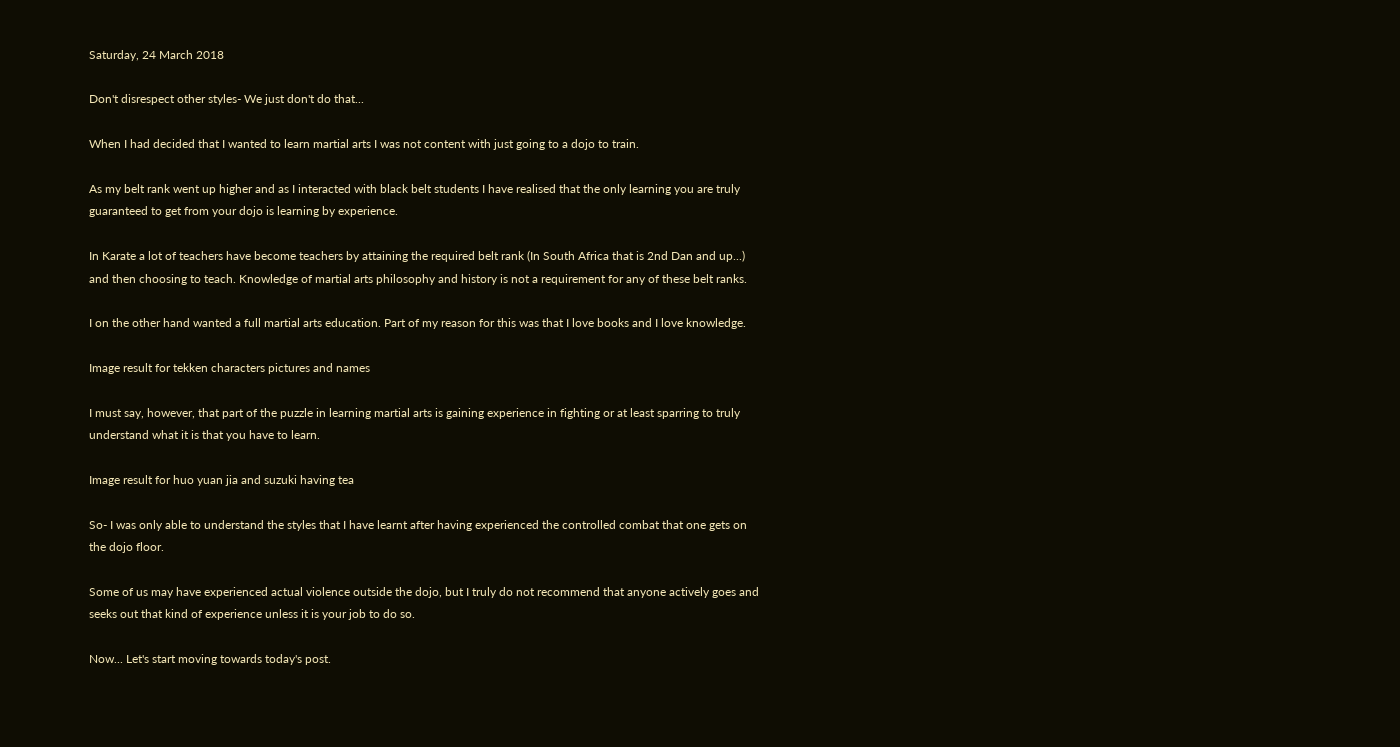Saturday, 24 March 2018

Don't disrespect other styles- We just don't do that...

When I had decided that I wanted to learn martial arts I was not content with just going to a dojo to train.

As my belt rank went up higher and as I interacted with black belt students I have realised that the only learning you are truly guaranteed to get from your dojo is learning by experience.

In Karate a lot of teachers have become teachers by attaining the required belt rank (In South Africa that is 2nd Dan and up...) and then choosing to teach. Knowledge of martial arts philosophy and history is not a requirement for any of these belt ranks.

I on the other hand wanted a full martial arts education. Part of my reason for this was that I love books and I love knowledge.

Image result for tekken characters pictures and names

I must say, however, that part of the puzzle in learning martial arts is gaining experience in fighting or at least sparring to truly understand what it is that you have to learn.

Image result for huo yuan jia and suzuki having tea

So- I was only able to understand the styles that I have learnt after having experienced the controlled combat that one gets on the dojo floor.

Some of us may have experienced actual violence outside the dojo, but I truly do not recommend that anyone actively goes and seeks out that kind of experience unless it is your job to do so.

Now... Let's start moving towards today's post.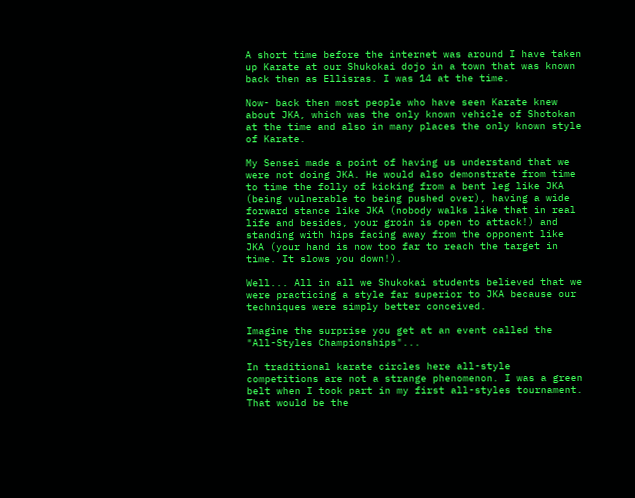A short time before the internet was around I have taken up Karate at our Shukokai dojo in a town that was known back then as Ellisras. I was 14 at the time.

Now- back then most people who have seen Karate knew about JKA, which was the only known vehicle of Shotokan at the time and also in many places the only known style of Karate.

My Sensei made a point of having us understand that we were not doing JKA. He would also demonstrate from time to time the folly of kicking from a bent leg like JKA (being vulnerable to being pushed over), having a wide forward stance like JKA (nobody walks like that in real life and besides, your groin is open to attack!) and standing with hips facing away from the opponent like JKA (your hand is now too far to reach the target in time. It slows you down!).

Well... All in all we Shukokai students believed that we were practicing a style far superior to JKA because our techniques were simply better conceived.

Imagine the surprise you get at an event called the "All-Styles Championships"...

In traditional karate circles here all-style competitions are not a strange phenomenon. I was a green belt when I took part in my first all-styles tournament. That would be the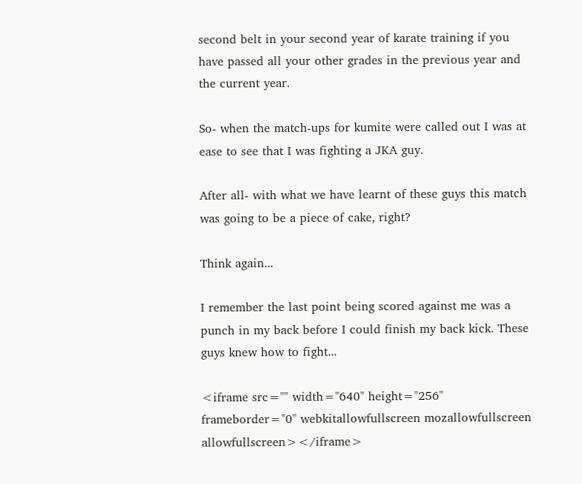second belt in your second year of karate training if you have passed all your other grades in the previous year and the current year.

So- when the match-ups for kumite were called out I was at ease to see that I was fighting a JKA guy.

After all- with what we have learnt of these guys this match was going to be a piece of cake, right?

Think again...

I remember the last point being scored against me was a punch in my back before I could finish my back kick. These guys knew how to fight...

<iframe src="" width="640" height="256" frameborder="0" webkitallowfullscreen mozallowfullscreen allowfullscreen></iframe>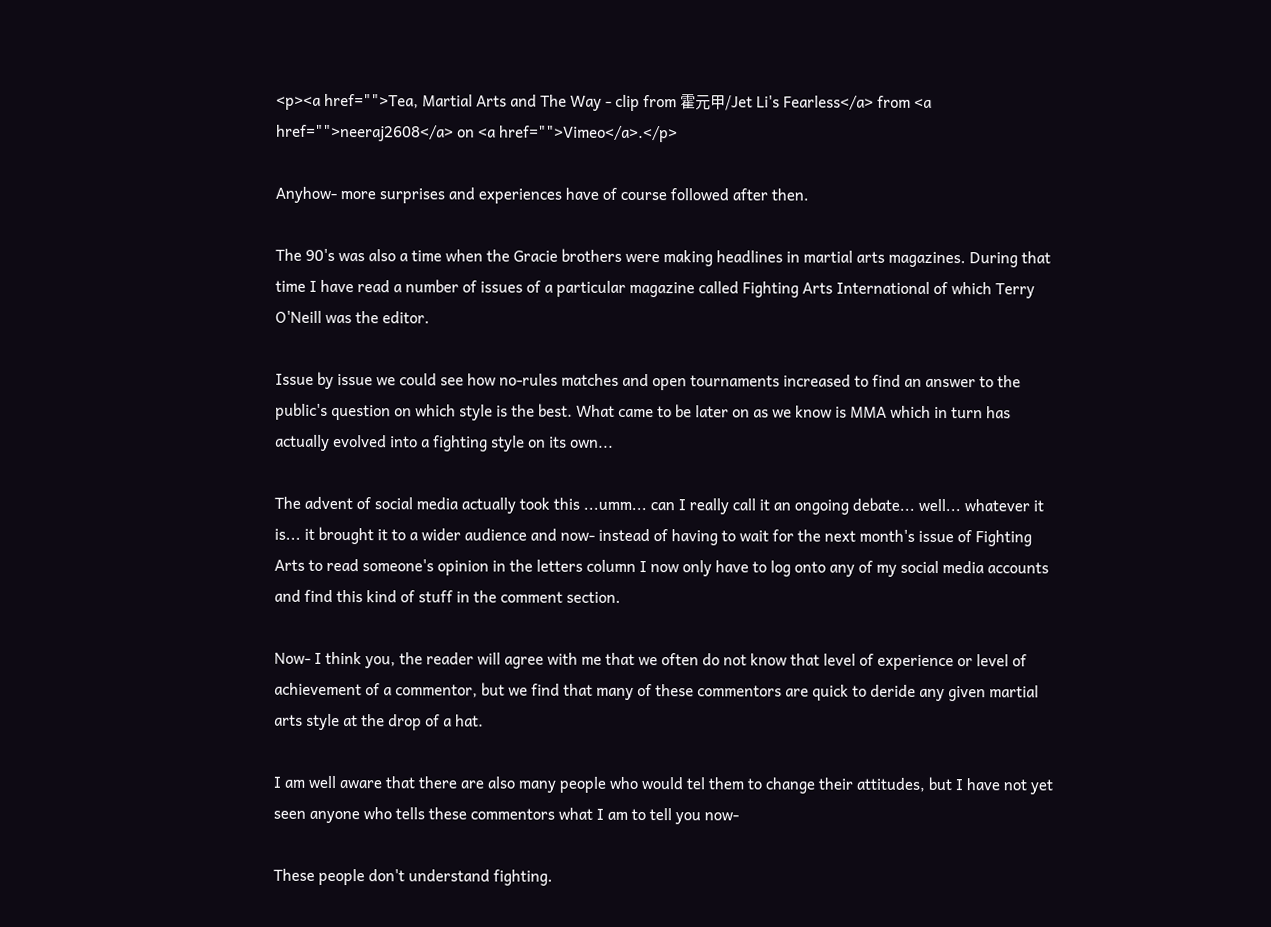<p><a href="">Tea, Martial Arts and The Way - clip from 霍元甲/Jet Li's Fearless</a> from <a href="">neeraj2608</a> on <a href="">Vimeo</a>.</p>

Anyhow- more surprises and experiences have of course followed after then.

The 90's was also a time when the Gracie brothers were making headlines in martial arts magazines. During that time I have read a number of issues of a particular magazine called Fighting Arts International of which Terry O'Neill was the editor.

Issue by issue we could see how no-rules matches and open tournaments increased to find an answer to the public's question on which style is the best. What came to be later on as we know is MMA which in turn has actually evolved into a fighting style on its own...

The advent of social media actually took this ...umm... can I really call it an ongoing debate... well... whatever it is... it brought it to a wider audience and now- instead of having to wait for the next month's issue of Fighting Arts to read someone's opinion in the letters column I now only have to log onto any of my social media accounts and find this kind of stuff in the comment section.

Now- I think you, the reader will agree with me that we often do not know that level of experience or level of achievement of a commentor, but we find that many of these commentors are quick to deride any given martial arts style at the drop of a hat.

I am well aware that there are also many people who would tel them to change their attitudes, but I have not yet seen anyone who tells these commentors what I am to tell you now-

These people don't understand fighting.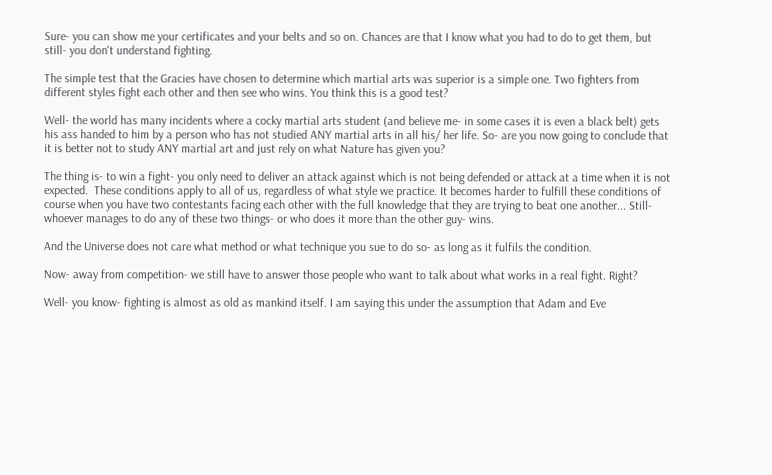Sure- you can show me your certificates and your belts and so on. Chances are that I know what you had to do to get them, but still- you don't understand fighting.

The simple test that the Gracies have chosen to determine which martial arts was superior is a simple one. Two fighters from different styles fight each other and then see who wins. You think this is a good test?

Well- the world has many incidents where a cocky martial arts student (and believe me- in some cases it is even a black belt) gets his ass handed to him by a person who has not studied ANY martial arts in all his/ her life. So- are you now going to conclude that it is better not to study ANY martial art and just rely on what Nature has given you?

The thing is- to win a fight- you only need to deliver an attack against which is not being defended or attack at a time when it is not expected.  These conditions apply to all of us, regardless of what style we practice. It becomes harder to fulfill these conditions of course when you have two contestants facing each other with the full knowledge that they are trying to beat one another... Still- whoever manages to do any of these two things- or who does it more than the other guy- wins.

And the Universe does not care what method or what technique you sue to do so- as long as it fulfils the condition.

Now- away from competition- we still have to answer those people who want to talk about what works in a real fight. Right?

Well- you know- fighting is almost as old as mankind itself. I am saying this under the assumption that Adam and Eve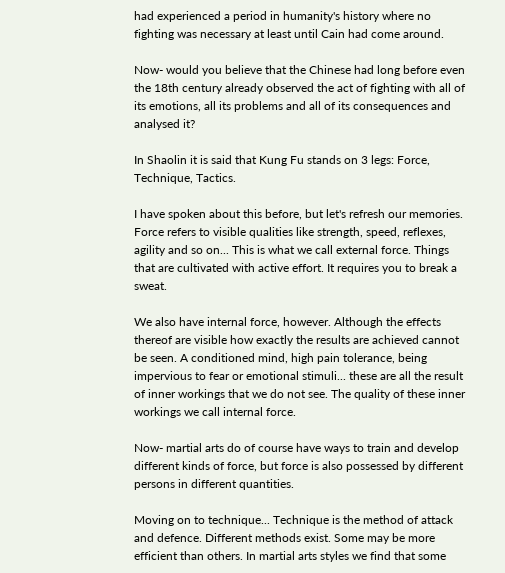had experienced a period in humanity's history where no fighting was necessary at least until Cain had come around.

Now- would you believe that the Chinese had long before even the 18th century already observed the act of fighting with all of its emotions, all its problems and all of its consequences and analysed it?

In Shaolin it is said that Kung Fu stands on 3 legs: Force, Technique, Tactics.

I have spoken about this before, but let's refresh our memories. Force refers to visible qualities like strength, speed, reflexes, agility and so on... This is what we call external force. Things that are cultivated with active effort. It requires you to break a sweat.

We also have internal force, however. Although the effects thereof are visible how exactly the results are achieved cannot be seen. A conditioned mind, high pain tolerance, being impervious to fear or emotional stimuli... these are all the result of inner workings that we do not see. The quality of these inner workings we call internal force.

Now- martial arts do of course have ways to train and develop different kinds of force, but force is also possessed by different persons in different quantities.

Moving on to technique... Technique is the method of attack and defence. Different methods exist. Some may be more efficient than others. In martial arts styles we find that some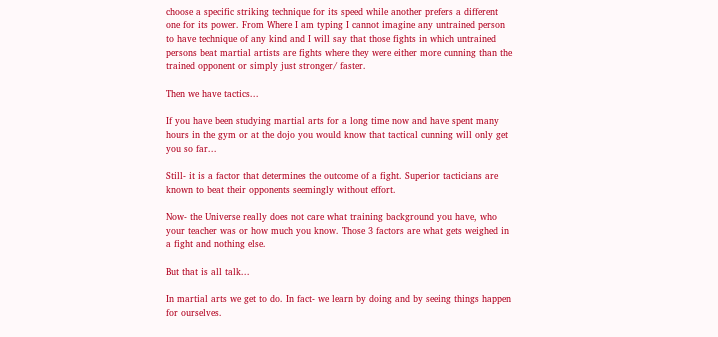choose a specific striking technique for its speed while another prefers a different one for its power. From Where I am typing I cannot imagine any untrained person to have technique of any kind and I will say that those fights in which untrained persons beat martial artists are fights where they were either more cunning than the trained opponent or simply just stronger/ faster.

Then we have tactics...

If you have been studying martial arts for a long time now and have spent many hours in the gym or at the dojo you would know that tactical cunning will only get you so far...

Still- it is a factor that determines the outcome of a fight. Superior tacticians are known to beat their opponents seemingly without effort.

Now- the Universe really does not care what training background you have, who your teacher was or how much you know. Those 3 factors are what gets weighed in a fight and nothing else.

But that is all talk...

In martial arts we get to do. In fact- we learn by doing and by seeing things happen for ourselves.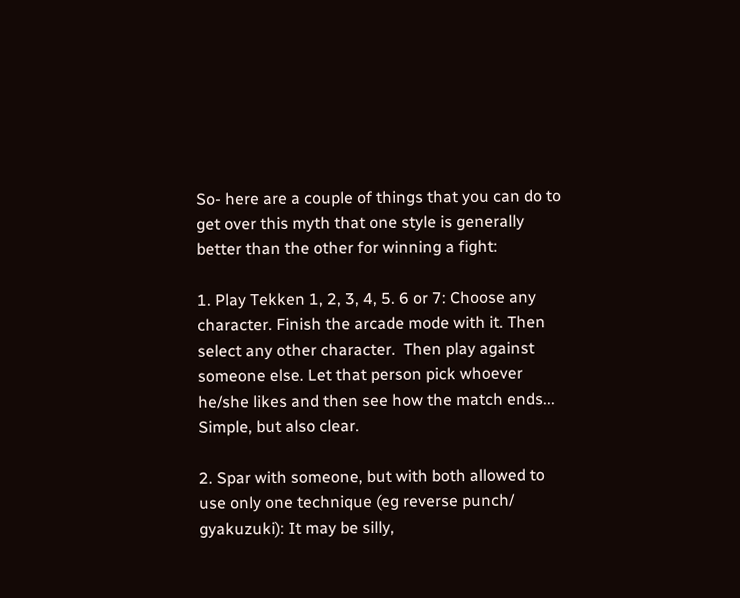So- here are a couple of things that you can do to get over this myth that one style is generally better than the other for winning a fight:

1. Play Tekken 1, 2, 3, 4, 5. 6 or 7: Choose any character. Finish the arcade mode with it. Then select any other character.  Then play against someone else. Let that person pick whoever he/she likes and then see how the match ends... Simple, but also clear.

2. Spar with someone, but with both allowed to use only one technique (eg reverse punch/ gyakuzuki): It may be silly,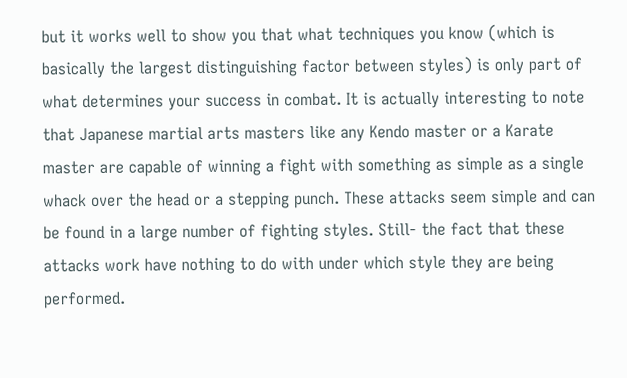but it works well to show you that what techniques you know (which is basically the largest distinguishing factor between styles) is only part of what determines your success in combat. It is actually interesting to note that Japanese martial arts masters like any Kendo master or a Karate master are capable of winning a fight with something as simple as a single whack over the head or a stepping punch. These attacks seem simple and can be found in a large number of fighting styles. Still- the fact that these attacks work have nothing to do with under which style they are being performed.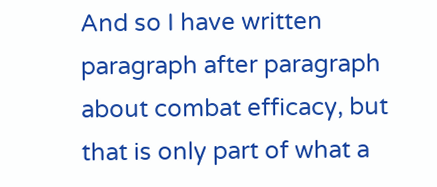And so I have written paragraph after paragraph about combat efficacy, but that is only part of what a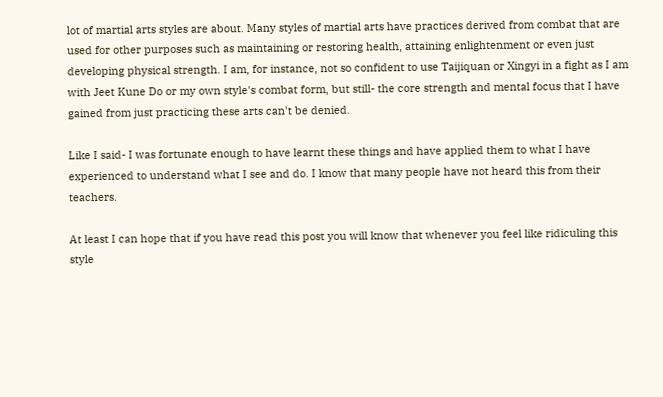lot of martial arts styles are about. Many styles of martial arts have practices derived from combat that are used for other purposes such as maintaining or restoring health, attaining enlightenment or even just developing physical strength. I am, for instance, not so confident to use Taijiquan or Xingyi in a fight as I am with Jeet Kune Do or my own style's combat form, but still- the core strength and mental focus that I have gained from just practicing these arts can't be denied.

Like I said- I was fortunate enough to have learnt these things and have applied them to what I have experienced to understand what I see and do. I know that many people have not heard this from their teachers.

At least I can hope that if you have read this post you will know that whenever you feel like ridiculing this style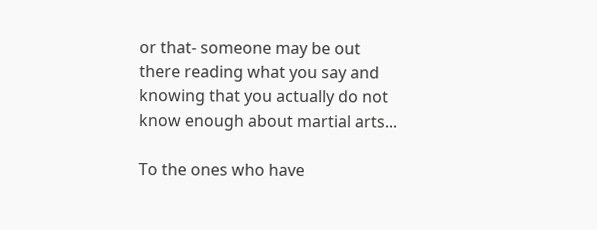or that- someone may be out there reading what you say and knowing that you actually do not know enough about martial arts...

To the ones who have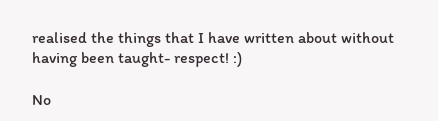realised the things that I have written about without having been taught- respect! :)

No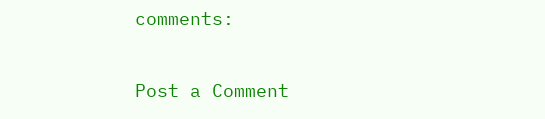comments:

Post a Comment